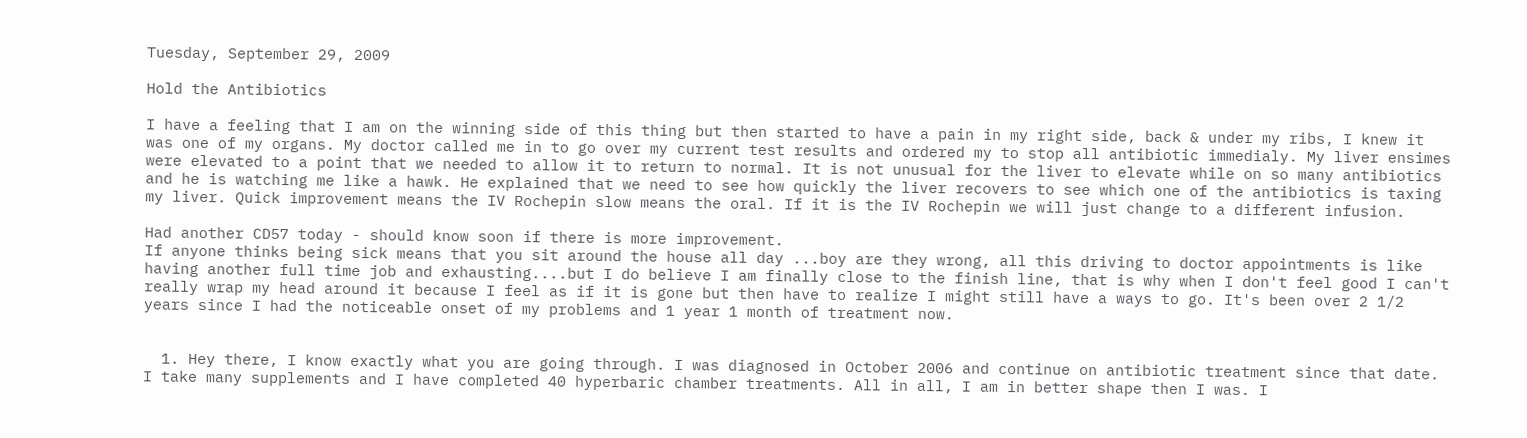Tuesday, September 29, 2009

Hold the Antibiotics

I have a feeling that I am on the winning side of this thing but then started to have a pain in my right side, back & under my ribs, I knew it was one of my organs. My doctor called me in to go over my current test results and ordered my to stop all antibiotic immedialy. My liver ensimes were elevated to a point that we needed to allow it to return to normal. It is not unusual for the liver to elevate while on so many antibiotics and he is watching me like a hawk. He explained that we need to see how quickly the liver recovers to see which one of the antibiotics is taxing my liver. Quick improvement means the IV Rochepin slow means the oral. If it is the IV Rochepin we will just change to a different infusion.

Had another CD57 today - should know soon if there is more improvement.
If anyone thinks being sick means that you sit around the house all day ...boy are they wrong, all this driving to doctor appointments is like having another full time job and exhausting....but I do believe I am finally close to the finish line, that is why when I don't feel good I can't really wrap my head around it because I feel as if it is gone but then have to realize I might still have a ways to go. It's been over 2 1/2 years since I had the noticeable onset of my problems and 1 year 1 month of treatment now.


  1. Hey there, I know exactly what you are going through. I was diagnosed in October 2006 and continue on antibiotic treatment since that date. I take many supplements and I have completed 40 hyperbaric chamber treatments. All in all, I am in better shape then I was. I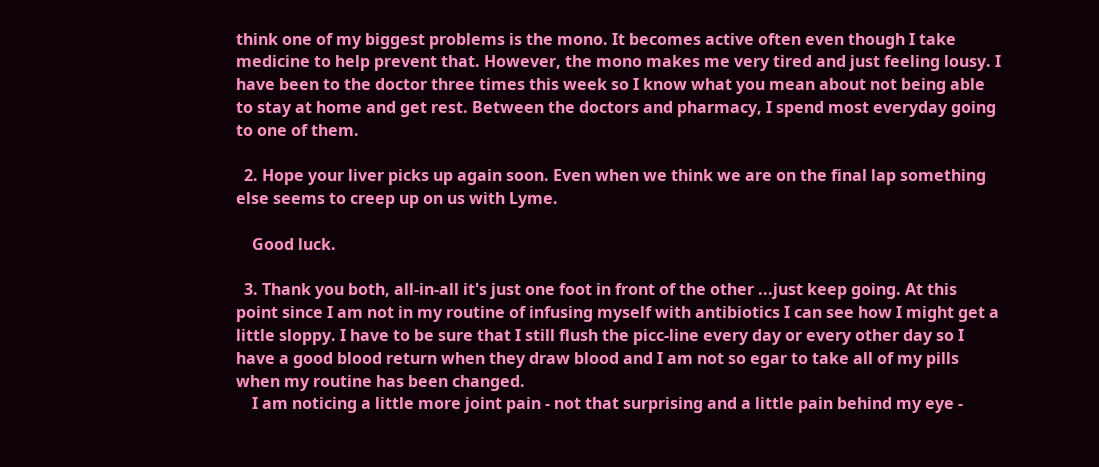think one of my biggest problems is the mono. It becomes active often even though I take medicine to help prevent that. However, the mono makes me very tired and just feeling lousy. I have been to the doctor three times this week so I know what you mean about not being able to stay at home and get rest. Between the doctors and pharmacy, I spend most everyday going to one of them.

  2. Hope your liver picks up again soon. Even when we think we are on the final lap something else seems to creep up on us with Lyme.

    Good luck.

  3. Thank you both, all-in-all it's just one foot in front of the other ...just keep going. At this point since I am not in my routine of infusing myself with antibiotics I can see how I might get a little sloppy. I have to be sure that I still flush the picc-line every day or every other day so I have a good blood return when they draw blood and I am not so egar to take all of my pills when my routine has been changed.
    I am noticing a little more joint pain - not that surprising and a little pain behind my eye -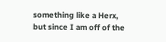something like a Herx, but since I am off of the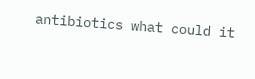antibiotics what could it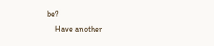be?
    Have another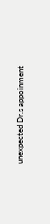unexpected Dr.s appoinment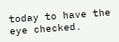today to have the eye checked.